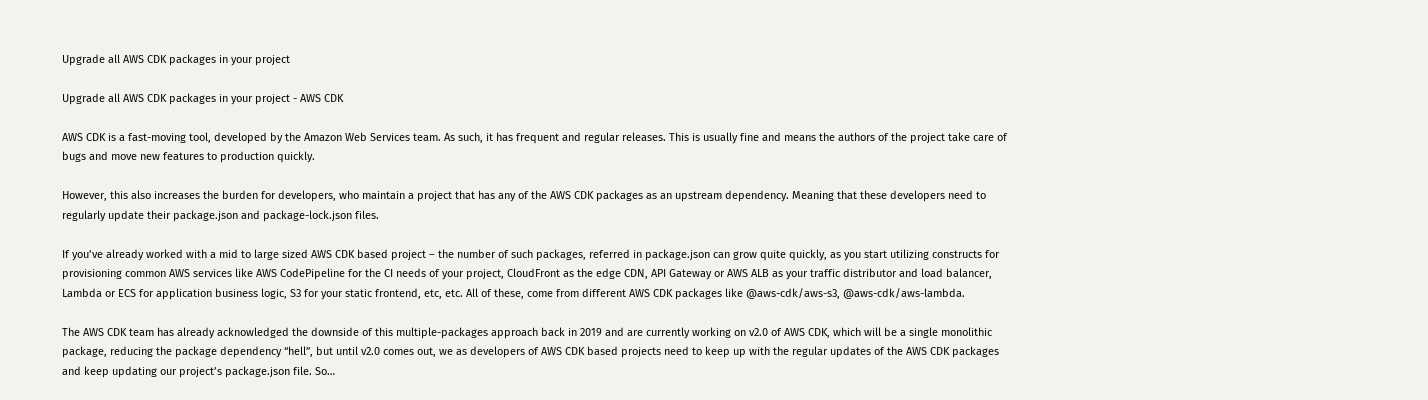Upgrade all AWS CDK packages in your project

Upgrade all AWS CDK packages in your project - AWS CDK

AWS CDK is a fast-moving tool, developed by the Amazon Web Services team. As such, it has frequent and regular releases. This is usually fine and means the authors of the project take care of bugs and move new features to production quickly.

However, this also increases the burden for developers, who maintain a project that has any of the AWS CDK packages as an upstream dependency. Meaning that these developers need to regularly update their package.json and package-lock.json files.

If you’ve already worked with a mid to large sized AWS CDK based project – the number of such packages, referred in package.json can grow quite quickly, as you start utilizing constructs for provisioning common AWS services like AWS CodePipeline for the CI needs of your project, CloudFront as the edge CDN, API Gateway or AWS ALB as your traffic distributor and load balancer, Lambda or ECS for application business logic, S3 for your static frontend, etc, etc. All of these, come from different AWS CDK packages like @aws-cdk/aws-s3, @aws-cdk/aws-lambda.

The AWS CDK team has already acknowledged the downside of this multiple-packages approach back in 2019 and are currently working on v2.0 of AWS CDK, which will be a single monolithic package, reducing the package dependency “hell”, but until v2.0 comes out, we as developers of AWS CDK based projects need to keep up with the regular updates of the AWS CDK packages and keep updating our project’s package.json file. So…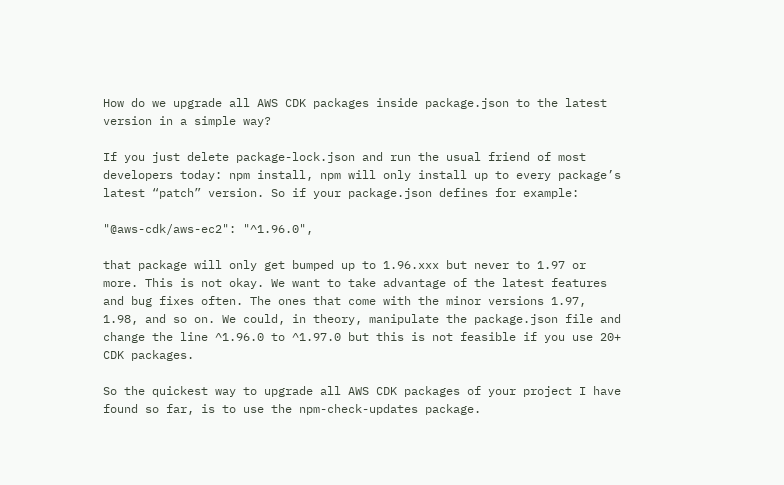How do we upgrade all AWS CDK packages inside package.json to the latest version in a simple way?

If you just delete package-lock.json and run the usual friend of most developers today: npm install, npm will only install up to every package’s latest “patch” version. So if your package.json defines for example:

"@aws-cdk/aws-ec2": "^1.96.0",

that package will only get bumped up to 1.96.xxx but never to 1.97 or more. This is not okay. We want to take advantage of the latest features and bug fixes often. The ones that come with the minor versions 1.97, 1.98, and so on. We could, in theory, manipulate the package.json file and change the line ^1.96.0 to ^1.97.0 but this is not feasible if you use 20+ CDK packages.

So the quickest way to upgrade all AWS CDK packages of your project I have found so far, is to use the npm-check-updates package.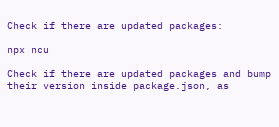Check if there are updated packages:

npx ncu

Check if there are updated packages and bump their version inside package.json, as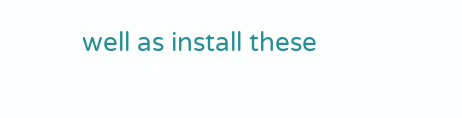well as install these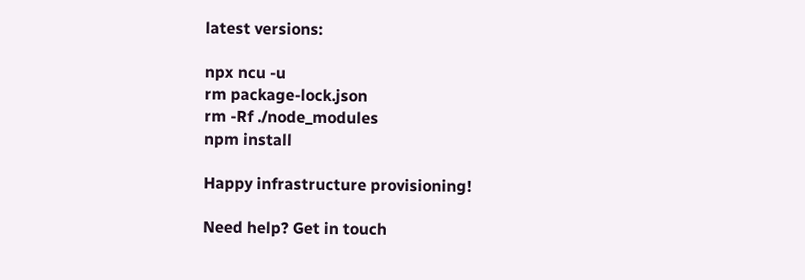latest versions:

npx ncu -u
rm package-lock.json
rm -Rf ./node_modules
npm install

Happy infrastructure provisioning!

Need help? Get in touch